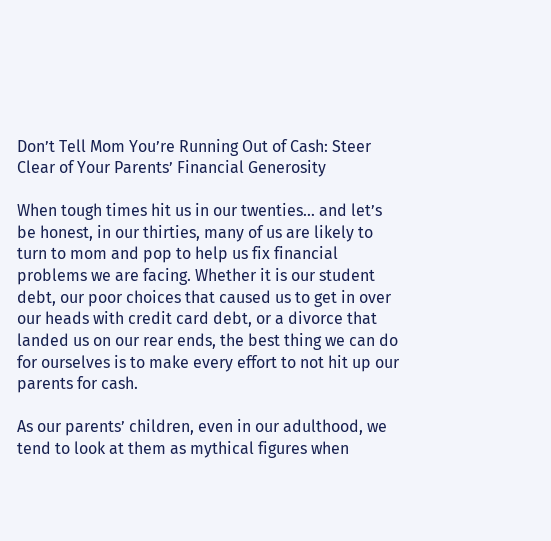Don’t Tell Mom You’re Running Out of Cash: Steer Clear of Your Parents’ Financial Generosity

When tough times hit us in our twenties… and let’s be honest, in our thirties, many of us are likely to turn to mom and pop to help us fix financial problems we are facing. Whether it is our student debt, our poor choices that caused us to get in over our heads with credit card debt, or a divorce that landed us on our rear ends, the best thing we can do for ourselves is to make every effort to not hit up our parents for cash.

As our parents’ children, even in our adulthood, we tend to look at them as mythical figures when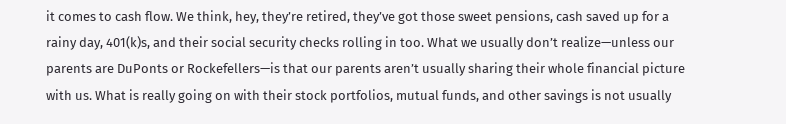it comes to cash flow. We think, hey, they’re retired, they’ve got those sweet pensions, cash saved up for a rainy day, 401(k)s, and their social security checks rolling in too. What we usually don’t realize—unless our parents are DuPonts or Rockefellers—is that our parents aren’t usually sharing their whole financial picture with us. What is really going on with their stock portfolios, mutual funds, and other savings is not usually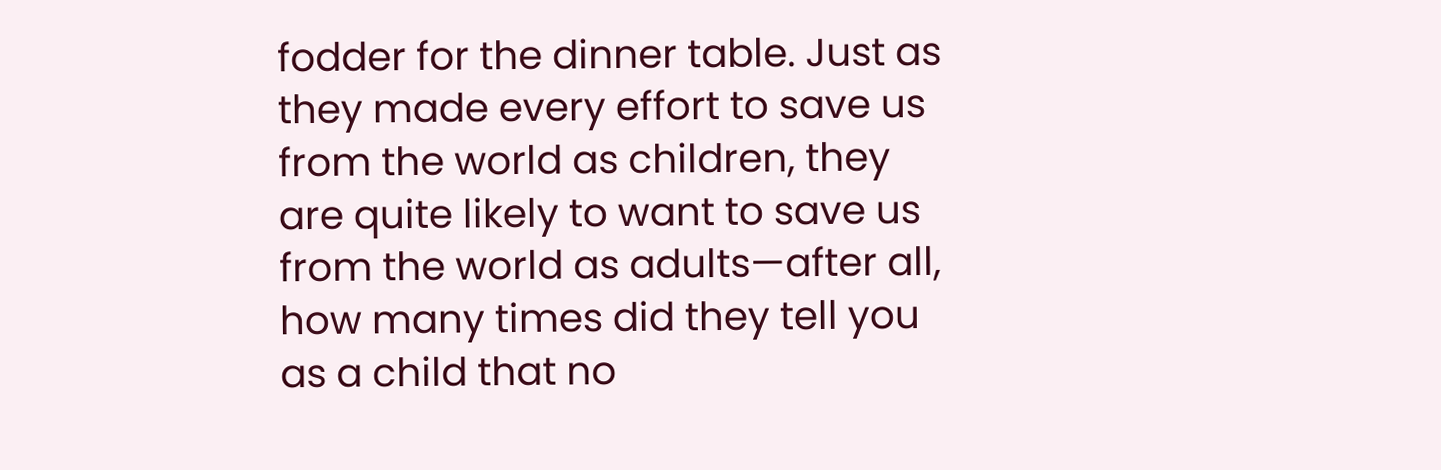fodder for the dinner table. Just as they made every effort to save us from the world as children, they are quite likely to want to save us from the world as adults—after all, how many times did they tell you as a child that no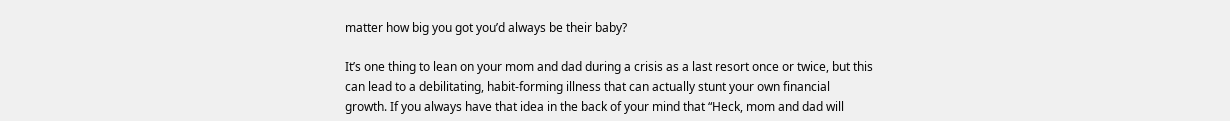matter how big you got you’d always be their baby?

It’s one thing to lean on your mom and dad during a crisis as a last resort once or twice, but this can lead to a debilitating, habit-forming illness that can actually stunt your own financial growth. If you always have that idea in the back of your mind that “Heck, mom and dad will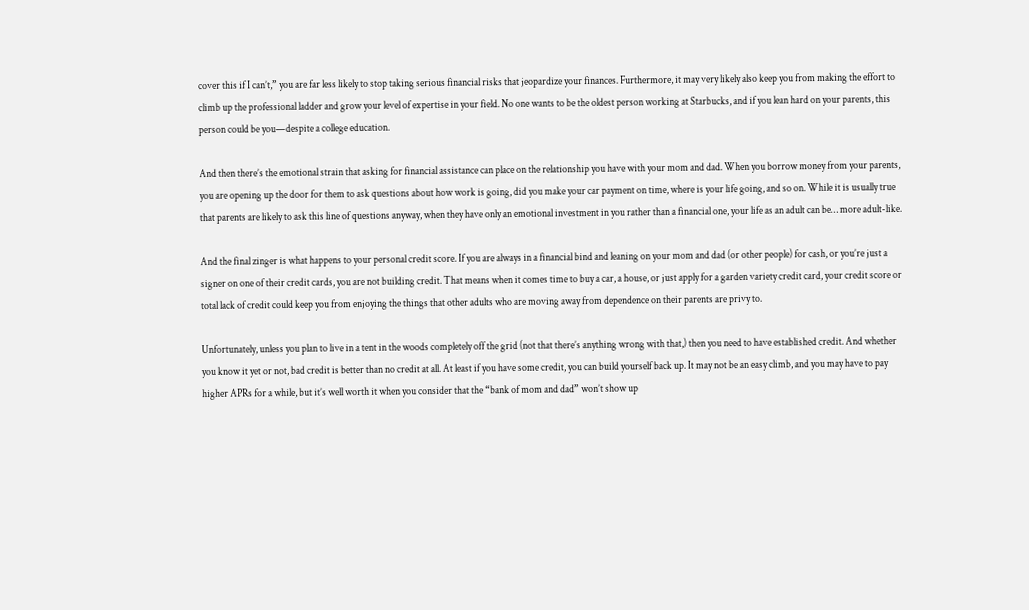cover this if I can’t,” you are far less likely to stop taking serious financial risks that jeopardize your finances. Furthermore, it may very likely also keep you from making the effort to climb up the professional ladder and grow your level of expertise in your field. No one wants to be the oldest person working at Starbucks, and if you lean hard on your parents, this person could be you—despite a college education.

And then there’s the emotional strain that asking for financial assistance can place on the relationship you have with your mom and dad. When you borrow money from your parents, you are opening up the door for them to ask questions about how work is going, did you make your car payment on time, where is your life going, and so on. While it is usually true that parents are likely to ask this line of questions anyway, when they have only an emotional investment in you rather than a financial one, your life as an adult can be… more adult-like.

And the final zinger is what happens to your personal credit score. If you are always in a financial bind and leaning on your mom and dad (or other people) for cash, or you’re just a signer on one of their credit cards, you are not building credit. That means when it comes time to buy a car, a house, or just apply for a garden variety credit card, your credit score or total lack of credit could keep you from enjoying the things that other adults who are moving away from dependence on their parents are privy to.

Unfortunately, unless you plan to live in a tent in the woods completely off the grid (not that there’s anything wrong with that,) then you need to have established credit. And whether you know it yet or not, bad credit is better than no credit at all. At least if you have some credit, you can build yourself back up. It may not be an easy climb, and you may have to pay higher APRs for a while, but it’s well worth it when you consider that the “bank of mom and dad” won’t show up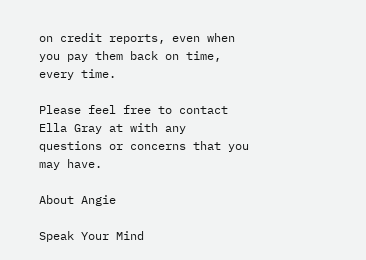on credit reports, even when you pay them back on time, every time.

Please feel free to contact Ella Gray at with any questions or concerns that you may have.

About Angie

Speak Your Mind